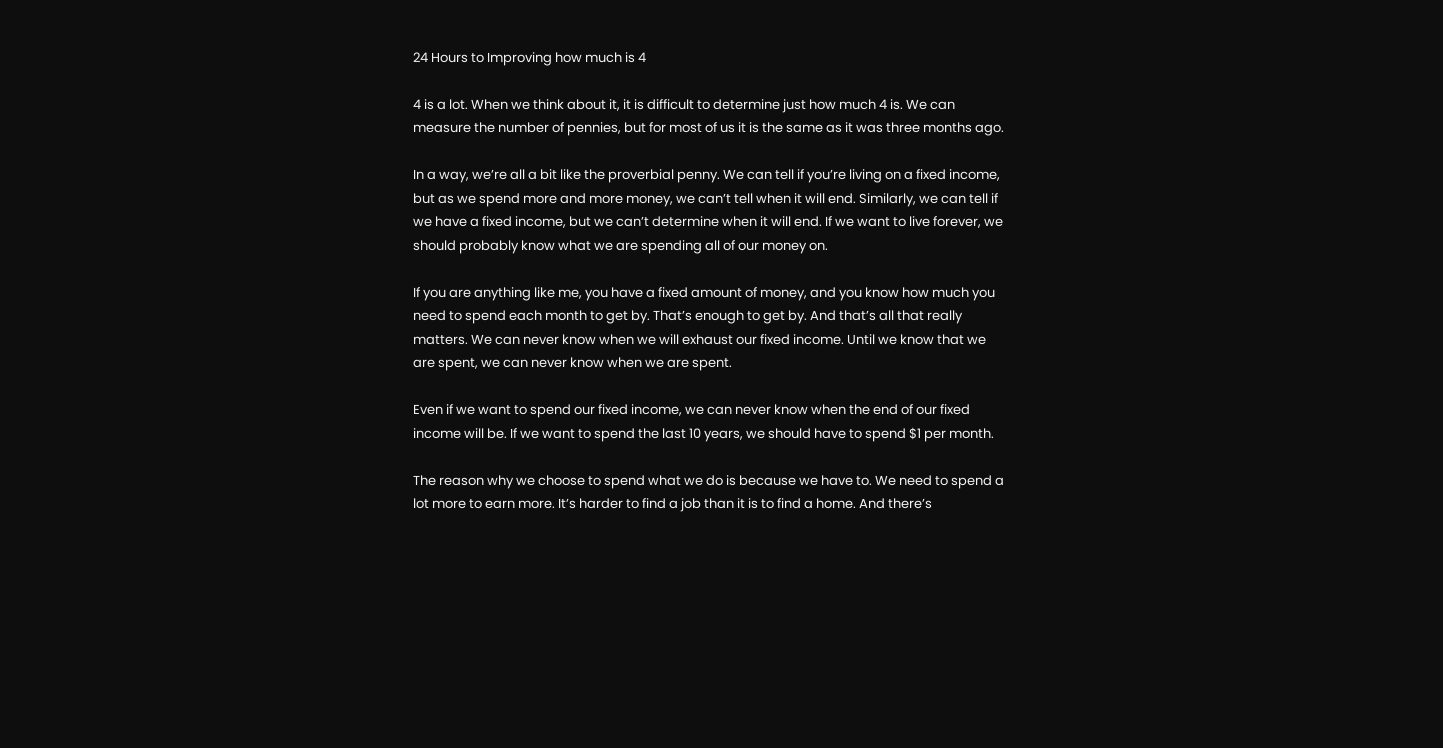24 Hours to Improving how much is 4

4 is a lot. When we think about it, it is difficult to determine just how much 4 is. We can measure the number of pennies, but for most of us it is the same as it was three months ago.

In a way, we’re all a bit like the proverbial penny. We can tell if you’re living on a fixed income, but as we spend more and more money, we can’t tell when it will end. Similarly, we can tell if we have a fixed income, but we can’t determine when it will end. If we want to live forever, we should probably know what we are spending all of our money on.

If you are anything like me, you have a fixed amount of money, and you know how much you need to spend each month to get by. That’s enough to get by. And that’s all that really matters. We can never know when we will exhaust our fixed income. Until we know that we are spent, we can never know when we are spent.

Even if we want to spend our fixed income, we can never know when the end of our fixed income will be. If we want to spend the last 10 years, we should have to spend $1 per month.

The reason why we choose to spend what we do is because we have to. We need to spend a lot more to earn more. It’s harder to find a job than it is to find a home. And there’s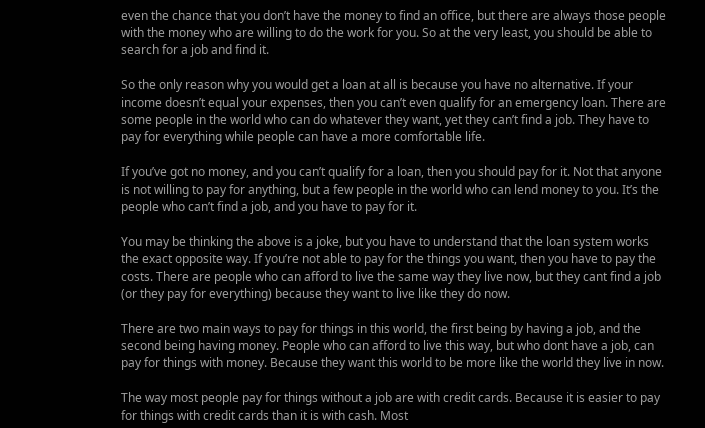even the chance that you don’t have the money to find an office, but there are always those people with the money who are willing to do the work for you. So at the very least, you should be able to search for a job and find it.

So the only reason why you would get a loan at all is because you have no alternative. If your income doesn’t equal your expenses, then you can’t even qualify for an emergency loan. There are some people in the world who can do whatever they want, yet they can’t find a job. They have to pay for everything while people can have a more comfortable life.

If you’ve got no money, and you can’t qualify for a loan, then you should pay for it. Not that anyone is not willing to pay for anything, but a few people in the world who can lend money to you. It’s the people who can’t find a job, and you have to pay for it.

You may be thinking the above is a joke, but you have to understand that the loan system works the exact opposite way. If you’re not able to pay for the things you want, then you have to pay the costs. There are people who can afford to live the same way they live now, but they cant find a job (or they pay for everything) because they want to live like they do now.

There are two main ways to pay for things in this world, the first being by having a job, and the second being having money. People who can afford to live this way, but who dont have a job, can pay for things with money. Because they want this world to be more like the world they live in now.

The way most people pay for things without a job are with credit cards. Because it is easier to pay for things with credit cards than it is with cash. Most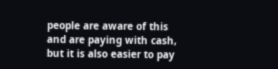people are aware of this and are paying with cash, but it is also easier to pay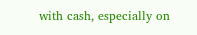with cash, especially on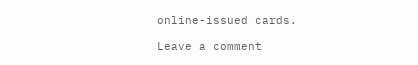online-issued cards.

Leave a comment